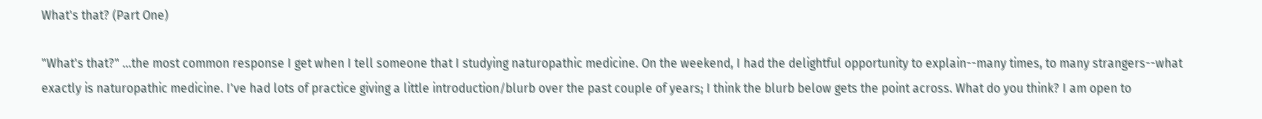What's that? (Part One)

"What's that?" ...the most common response I get when I tell someone that I studying naturopathic medicine. On the weekend, I had the delightful opportunity to explain--many times, to many strangers--what exactly is naturopathic medicine. I've had lots of practice giving a little introduction/blurb over the past couple of years; I think the blurb below gets the point across. What do you think? I am open to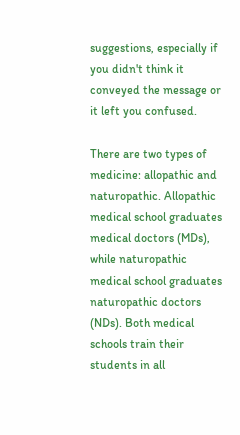suggestions, especially if you didn't think it conveyed the message or it left you confused.

There are two types of medicine: allopathic and naturopathic. Allopathic medical school graduates medical doctors (MDs), while naturopathic medical school graduates naturopathic doctors (NDs). Both medical schools train their students in all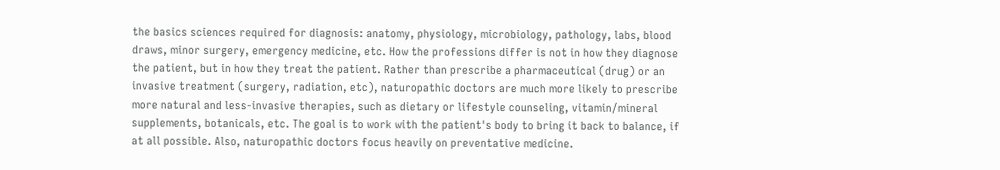the basics sciences required for diagnosis: anatomy, physiology, microbiology, pathology, labs, blood draws, minor surgery, emergency medicine, etc. How the professions differ is not in how they diagnose the patient, but in how they treat the patient. Rather than prescribe a pharmaceutical (drug) or an invasive treatment (surgery, radiation, etc), naturopathic doctors are much more likely to prescribe more natural and less-invasive therapies, such as dietary or lifestyle counseling, vitamin/mineral supplements, botanicals, etc. The goal is to work with the patient's body to bring it back to balance, if at all possible. Also, naturopathic doctors focus heavily on preventative medicine.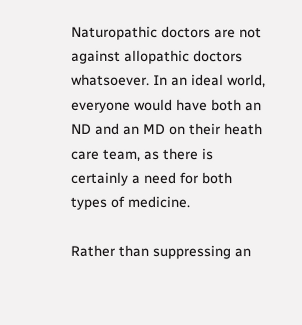Naturopathic doctors are not against allopathic doctors whatsoever. In an ideal world, everyone would have both an ND and an MD on their heath care team, as there is certainly a need for both types of medicine.

Rather than suppressing an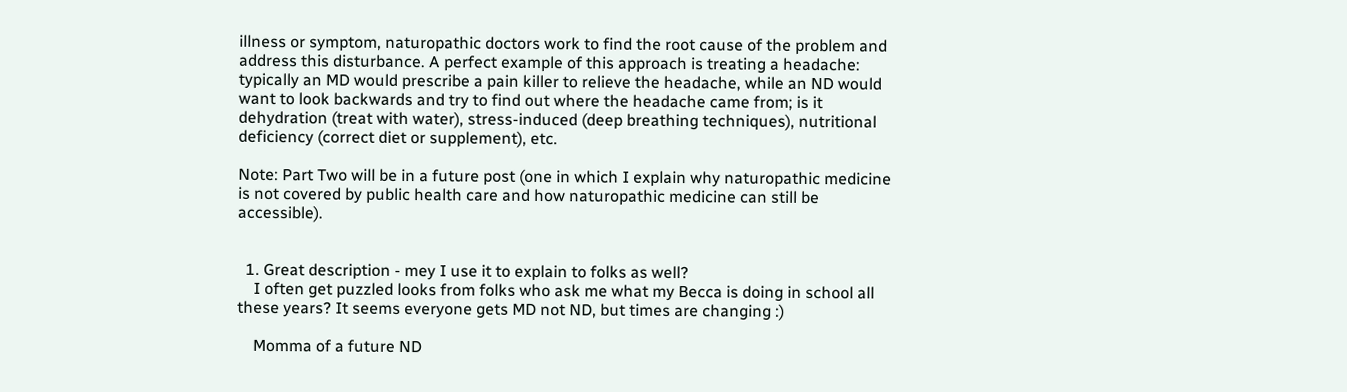illness or symptom, naturopathic doctors work to find the root cause of the problem and address this disturbance. A perfect example of this approach is treating a headache: typically an MD would prescribe a pain killer to relieve the headache, while an ND would want to look backwards and try to find out where the headache came from; is it dehydration (treat with water), stress-induced (deep breathing techniques), nutritional deficiency (correct diet or supplement), etc.

Note: Part Two will be in a future post (one in which I explain why naturopathic medicine is not covered by public health care and how naturopathic medicine can still be accessible).


  1. Great description - mey I use it to explain to folks as well?
    I often get puzzled looks from folks who ask me what my Becca is doing in school all these years? It seems everyone gets MD not ND, but times are changing :)

    Momma of a future ND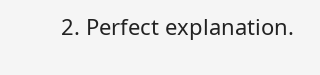2. Perfect explanation.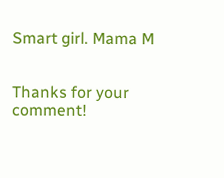Smart girl. Mama M


Thanks for your comment!